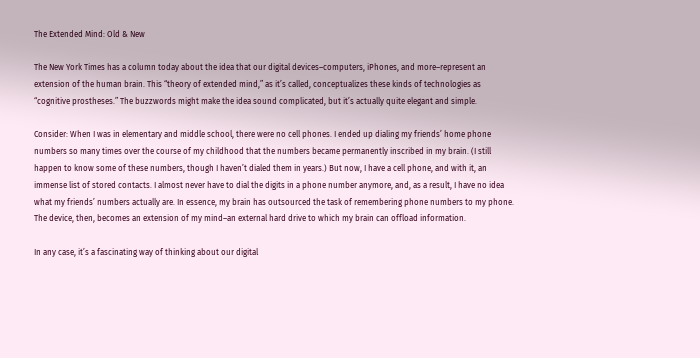The Extended Mind: Old & New

The New York Times has a column today about the idea that our digital devices–computers, iPhones, and more–represent an extension of the human brain. This “theory of extended mind,” as it’s called, conceptualizes these kinds of technologies as “cognitive prostheses.” The buzzwords might make the idea sound complicated, but it’s actually quite elegant and simple.

Consider: When I was in elementary and middle school, there were no cell phones. I ended up dialing my friends’ home phone numbers so many times over the course of my childhood that the numbers became permanently inscribed in my brain. (I still happen to know some of these numbers, though I haven’t dialed them in years.) But now, I have a cell phone, and with it, an immense list of stored contacts. I almost never have to dial the digits in a phone number anymore, and, as a result, I have no idea what my friends’ numbers actually are. In essence, my brain has outsourced the task of remembering phone numbers to my phone. The device, then, becomes an extension of my mind–an external hard drive to which my brain can offload information.

In any case, it’s a fascinating way of thinking about our digital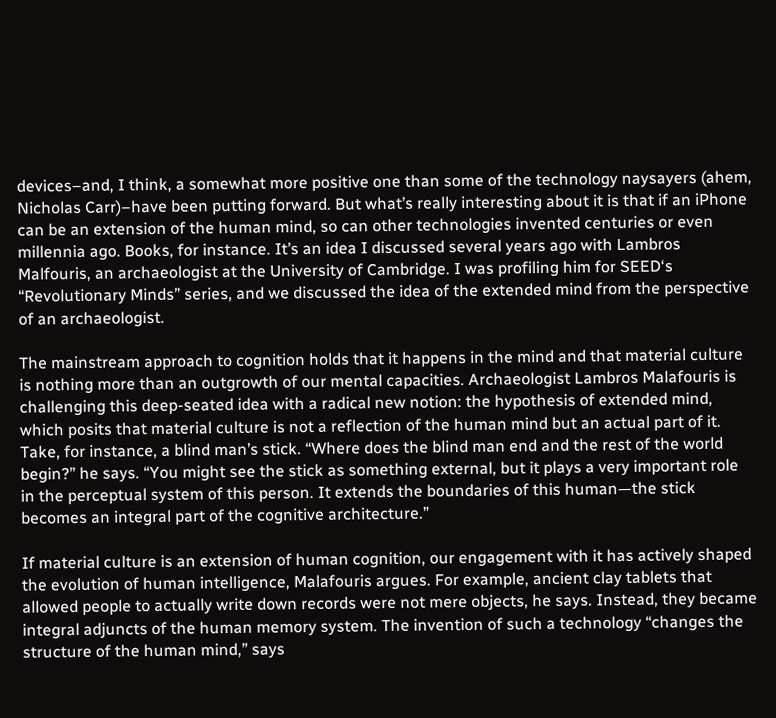devices–and, I think, a somewhat more positive one than some of the technology naysayers (ahem, Nicholas Carr)–have been putting forward. But what’s really interesting about it is that if an iPhone can be an extension of the human mind, so can other technologies invented centuries or even millennia ago. Books, for instance. It’s an idea I discussed several years ago with Lambros Malfouris, an archaeologist at the University of Cambridge. I was profiling him for SEED‘s “Revolutionary Minds” series, and we discussed the idea of the extended mind from the perspective of an archaeologist.

The mainstream approach to cognition holds that it happens in the mind and that material culture is nothing more than an outgrowth of our mental capacities. Archaeologist Lambros Malafouris is challenging this deep-seated idea with a radical new notion: the hypothesis of extended mind, which posits that material culture is not a reflection of the human mind but an actual part of it. Take, for instance, a blind man’s stick. “Where does the blind man end and the rest of the world begin?” he says. “You might see the stick as something external, but it plays a very important role in the perceptual system of this person. It extends the boundaries of this human—the stick becomes an integral part of the cognitive architecture.”

If material culture is an extension of human cognition, our engagement with it has actively shaped the evolution of human intelligence, Malafouris argues. For example, ancient clay tablets that allowed people to actually write down records were not mere objects, he says. Instead, they became integral adjuncts of the human memory system. The invention of such a technology “changes the structure of the human mind,” says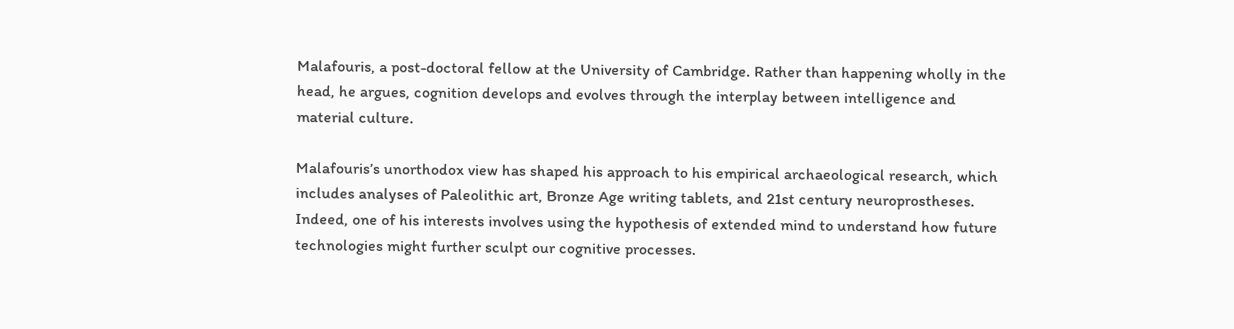Malafouris, a post-doctoral fellow at the University of Cambridge. Rather than happening wholly in the head, he argues, cognition develops and evolves through the interplay between intelligence and material culture.

Malafouris’s unorthodox view has shaped his approach to his empirical archaeological research, which includes analyses of Paleolithic art, Bronze Age writing tablets, and 21st century neuroprostheses. Indeed, one of his interests involves using the hypothesis of extended mind to understand how future technologies might further sculpt our cognitive processes.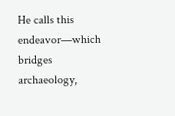He calls this endeavor—which bridges archaeology,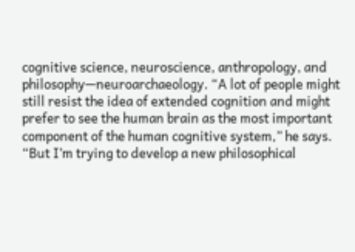cognitive science, neuroscience, anthropology, and philosophy—neuroarchaeology. “A lot of people might still resist the idea of extended cognition and might prefer to see the human brain as the most important component of the human cognitive system,” he says. “But I’m trying to develop a new philosophical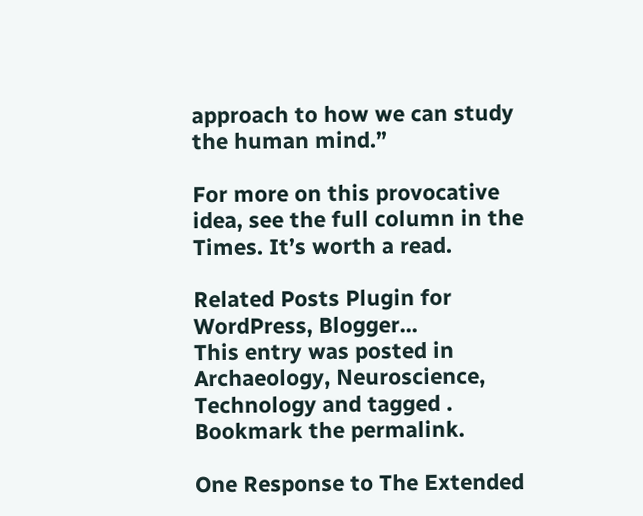approach to how we can study the human mind.”

For more on this provocative idea, see the full column in the Times. It’s worth a read.

Related Posts Plugin for WordPress, Blogger...
This entry was posted in Archaeology, Neuroscience, Technology and tagged . Bookmark the permalink.

One Response to The Extended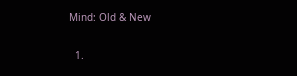Mind: Old & New

  1.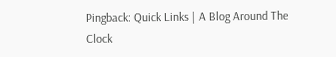Pingback: Quick Links | A Blog Around The Clock